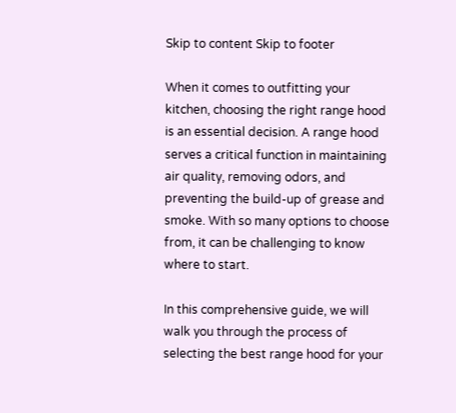Skip to content Skip to footer

When it comes to outfitting your kitchen, choosing the right range hood is an essential decision. A range hood serves a critical function in maintaining air quality, removing odors, and preventing the build-up of grease and smoke. With so many options to choose from, it can be challenging to know where to start.

In this comprehensive guide, we will walk you through the process of selecting the best range hood for your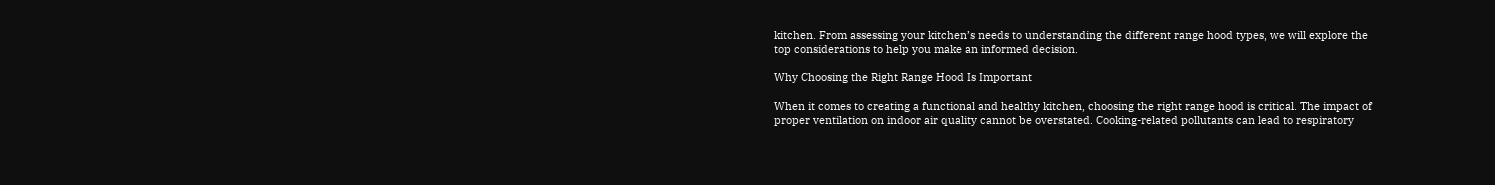kitchen. From assessing your kitchen’s needs to understanding the different range hood types, we will explore the top considerations to help you make an informed decision.

Why Choosing the Right Range Hood Is Important

When it comes to creating a functional and healthy kitchen, choosing the right range hood is critical. The impact of proper ventilation on indoor air quality cannot be overstated. Cooking-related pollutants can lead to respiratory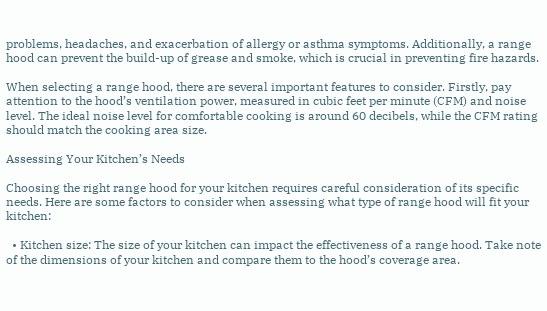problems, headaches, and exacerbation of allergy or asthma symptoms. Additionally, a range hood can prevent the build-up of grease and smoke, which is crucial in preventing fire hazards.

When selecting a range hood, there are several important features to consider. Firstly, pay attention to the hood’s ventilation power, measured in cubic feet per minute (CFM) and noise level. The ideal noise level for comfortable cooking is around 60 decibels, while the CFM rating should match the cooking area size.

Assessing Your Kitchen’s Needs

Choosing the right range hood for your kitchen requires careful consideration of its specific needs. Here are some factors to consider when assessing what type of range hood will fit your kitchen:

  • Kitchen size: The size of your kitchen can impact the effectiveness of a range hood. Take note of the dimensions of your kitchen and compare them to the hood’s coverage area.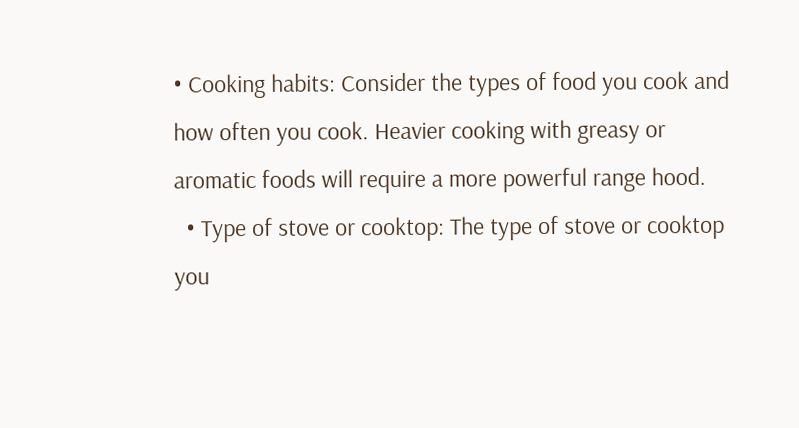• Cooking habits: Consider the types of food you cook and how often you cook. Heavier cooking with greasy or aromatic foods will require a more powerful range hood.
  • Type of stove or cooktop: The type of stove or cooktop you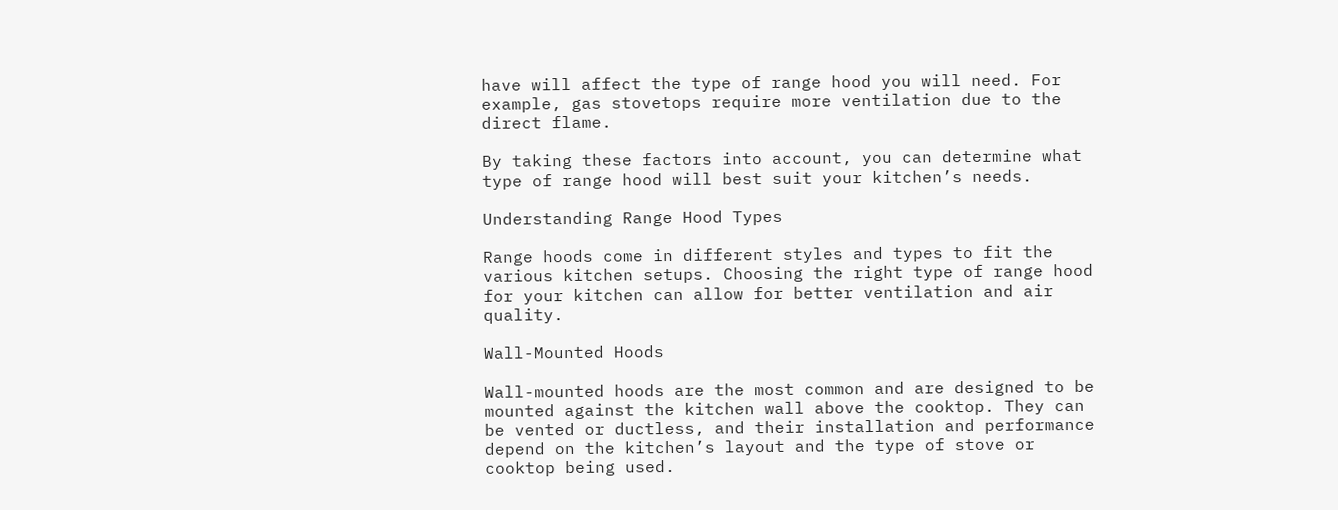have will affect the type of range hood you will need. For example, gas stovetops require more ventilation due to the direct flame.

By taking these factors into account, you can determine what type of range hood will best suit your kitchen’s needs.

Understanding Range Hood Types

Range hoods come in different styles and types to fit the various kitchen setups. Choosing the right type of range hood for your kitchen can allow for better ventilation and air quality.

Wall-Mounted Hoods

Wall-mounted hoods are the most common and are designed to be mounted against the kitchen wall above the cooktop. They can be vented or ductless, and their installation and performance depend on the kitchen’s layout and the type of stove or cooktop being used.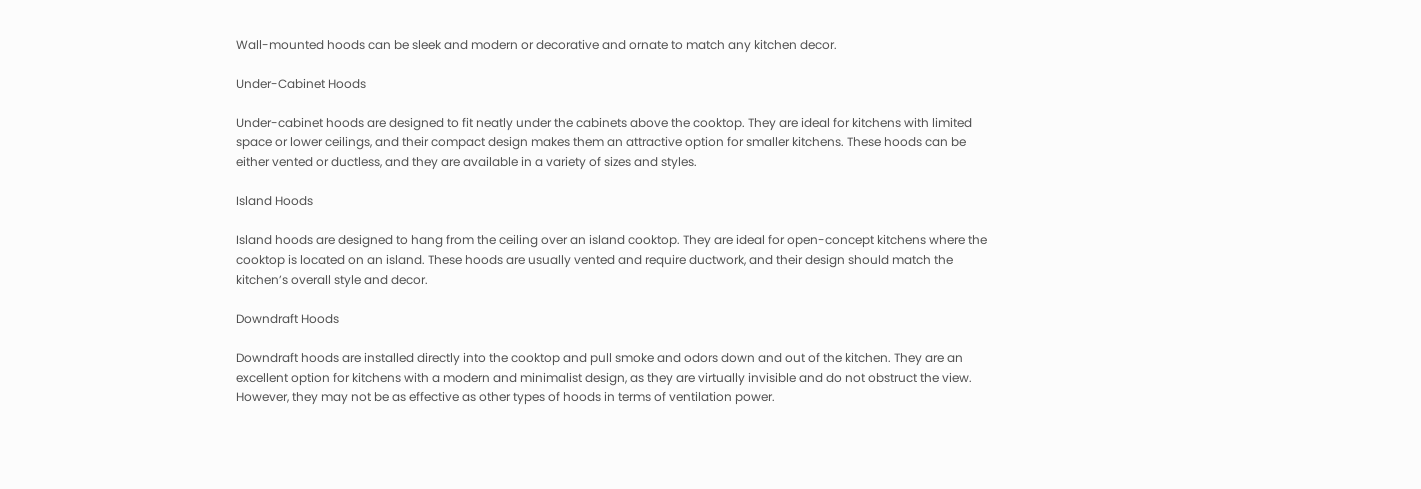Wall-mounted hoods can be sleek and modern or decorative and ornate to match any kitchen decor.

Under-Cabinet Hoods

Under-cabinet hoods are designed to fit neatly under the cabinets above the cooktop. They are ideal for kitchens with limited space or lower ceilings, and their compact design makes them an attractive option for smaller kitchens. These hoods can be either vented or ductless, and they are available in a variety of sizes and styles.

Island Hoods

Island hoods are designed to hang from the ceiling over an island cooktop. They are ideal for open-concept kitchens where the cooktop is located on an island. These hoods are usually vented and require ductwork, and their design should match the kitchen’s overall style and decor.

Downdraft Hoods

Downdraft hoods are installed directly into the cooktop and pull smoke and odors down and out of the kitchen. They are an excellent option for kitchens with a modern and minimalist design, as they are virtually invisible and do not obstruct the view. However, they may not be as effective as other types of hoods in terms of ventilation power.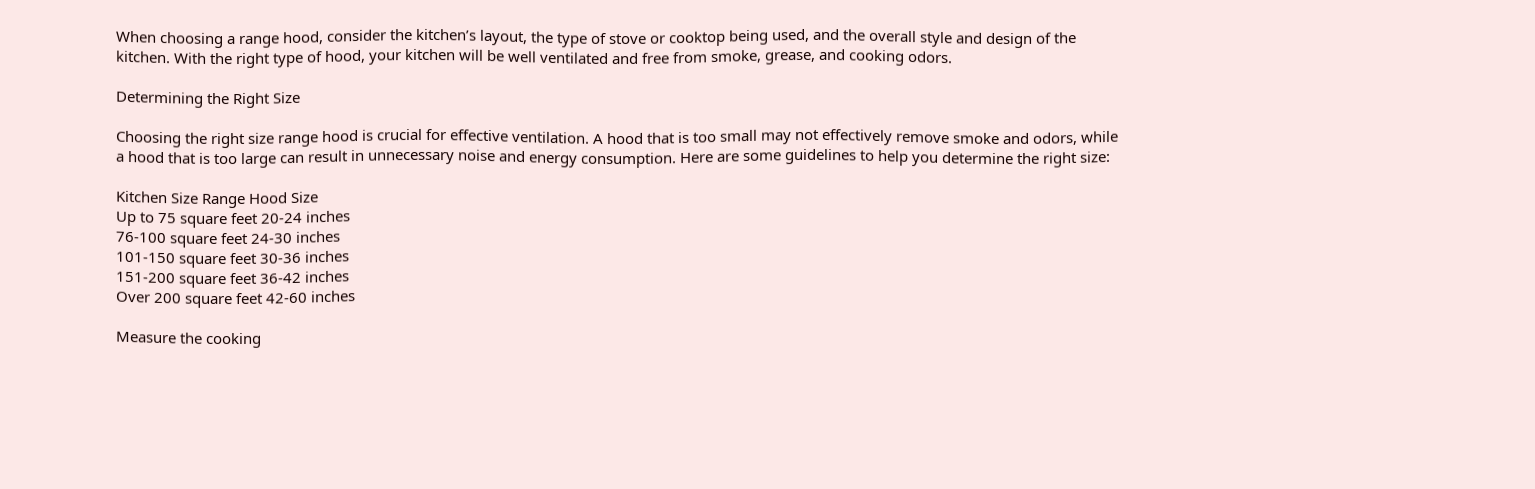When choosing a range hood, consider the kitchen’s layout, the type of stove or cooktop being used, and the overall style and design of the kitchen. With the right type of hood, your kitchen will be well ventilated and free from smoke, grease, and cooking odors.

Determining the Right Size

Choosing the right size range hood is crucial for effective ventilation. A hood that is too small may not effectively remove smoke and odors, while a hood that is too large can result in unnecessary noise and energy consumption. Here are some guidelines to help you determine the right size:

Kitchen Size Range Hood Size
Up to 75 square feet 20-24 inches
76-100 square feet 24-30 inches
101-150 square feet 30-36 inches
151-200 square feet 36-42 inches
Over 200 square feet 42-60 inches

Measure the cooking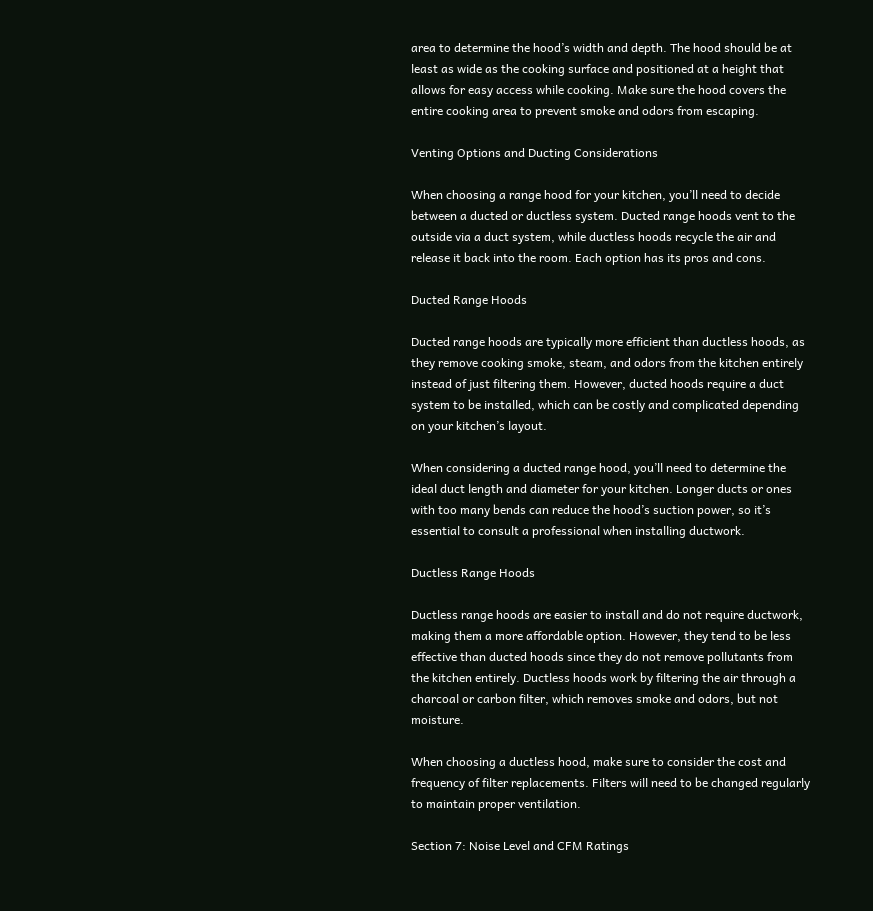area to determine the hood’s width and depth. The hood should be at least as wide as the cooking surface and positioned at a height that allows for easy access while cooking. Make sure the hood covers the entire cooking area to prevent smoke and odors from escaping.

Venting Options and Ducting Considerations

When choosing a range hood for your kitchen, you’ll need to decide between a ducted or ductless system. Ducted range hoods vent to the outside via a duct system, while ductless hoods recycle the air and release it back into the room. Each option has its pros and cons.

Ducted Range Hoods

Ducted range hoods are typically more efficient than ductless hoods, as they remove cooking smoke, steam, and odors from the kitchen entirely instead of just filtering them. However, ducted hoods require a duct system to be installed, which can be costly and complicated depending on your kitchen’s layout.

When considering a ducted range hood, you’ll need to determine the ideal duct length and diameter for your kitchen. Longer ducts or ones with too many bends can reduce the hood’s suction power, so it’s essential to consult a professional when installing ductwork.

Ductless Range Hoods

Ductless range hoods are easier to install and do not require ductwork, making them a more affordable option. However, they tend to be less effective than ducted hoods since they do not remove pollutants from the kitchen entirely. Ductless hoods work by filtering the air through a charcoal or carbon filter, which removes smoke and odors, but not moisture.

When choosing a ductless hood, make sure to consider the cost and frequency of filter replacements. Filters will need to be changed regularly to maintain proper ventilation.

Section 7: Noise Level and CFM Ratings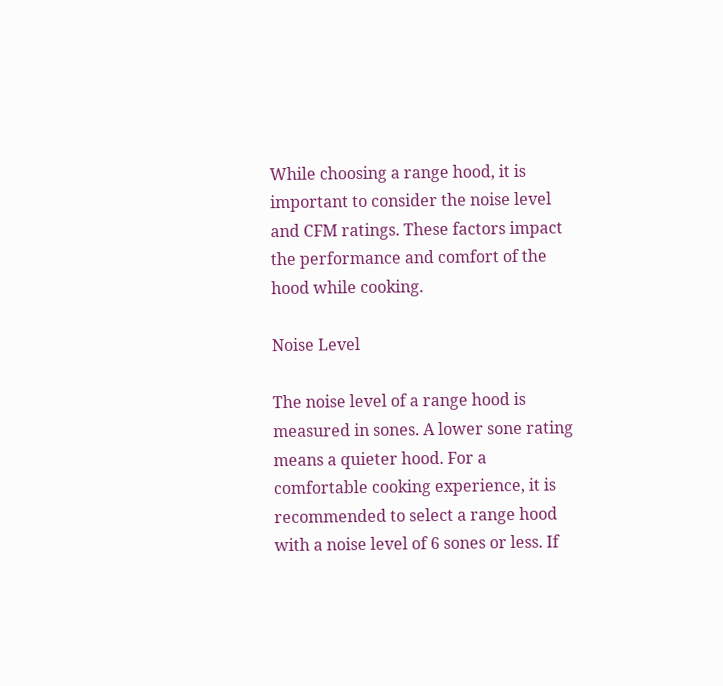While choosing a range hood, it is important to consider the noise level and CFM ratings. These factors impact the performance and comfort of the hood while cooking.

Noise Level

The noise level of a range hood is measured in sones. A lower sone rating means a quieter hood. For a comfortable cooking experience, it is recommended to select a range hood with a noise level of 6 sones or less. If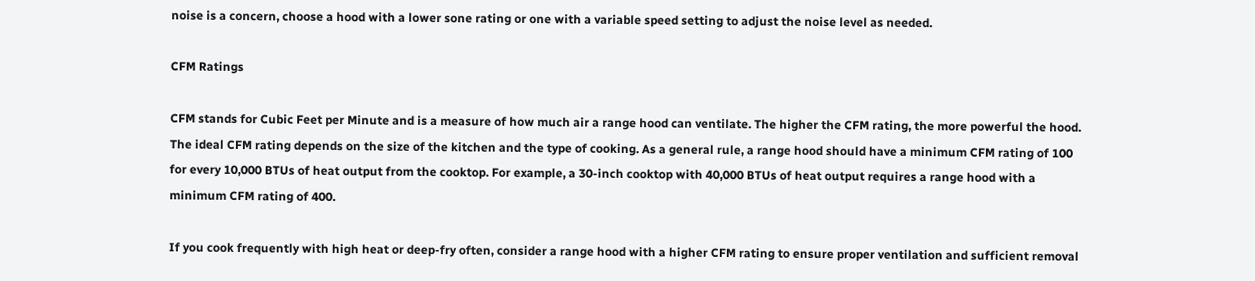noise is a concern, choose a hood with a lower sone rating or one with a variable speed setting to adjust the noise level as needed.

CFM Ratings

CFM stands for Cubic Feet per Minute and is a measure of how much air a range hood can ventilate. The higher the CFM rating, the more powerful the hood. The ideal CFM rating depends on the size of the kitchen and the type of cooking. As a general rule, a range hood should have a minimum CFM rating of 100 for every 10,000 BTUs of heat output from the cooktop. For example, a 30-inch cooktop with 40,000 BTUs of heat output requires a range hood with a minimum CFM rating of 400.

If you cook frequently with high heat or deep-fry often, consider a range hood with a higher CFM rating to ensure proper ventilation and sufficient removal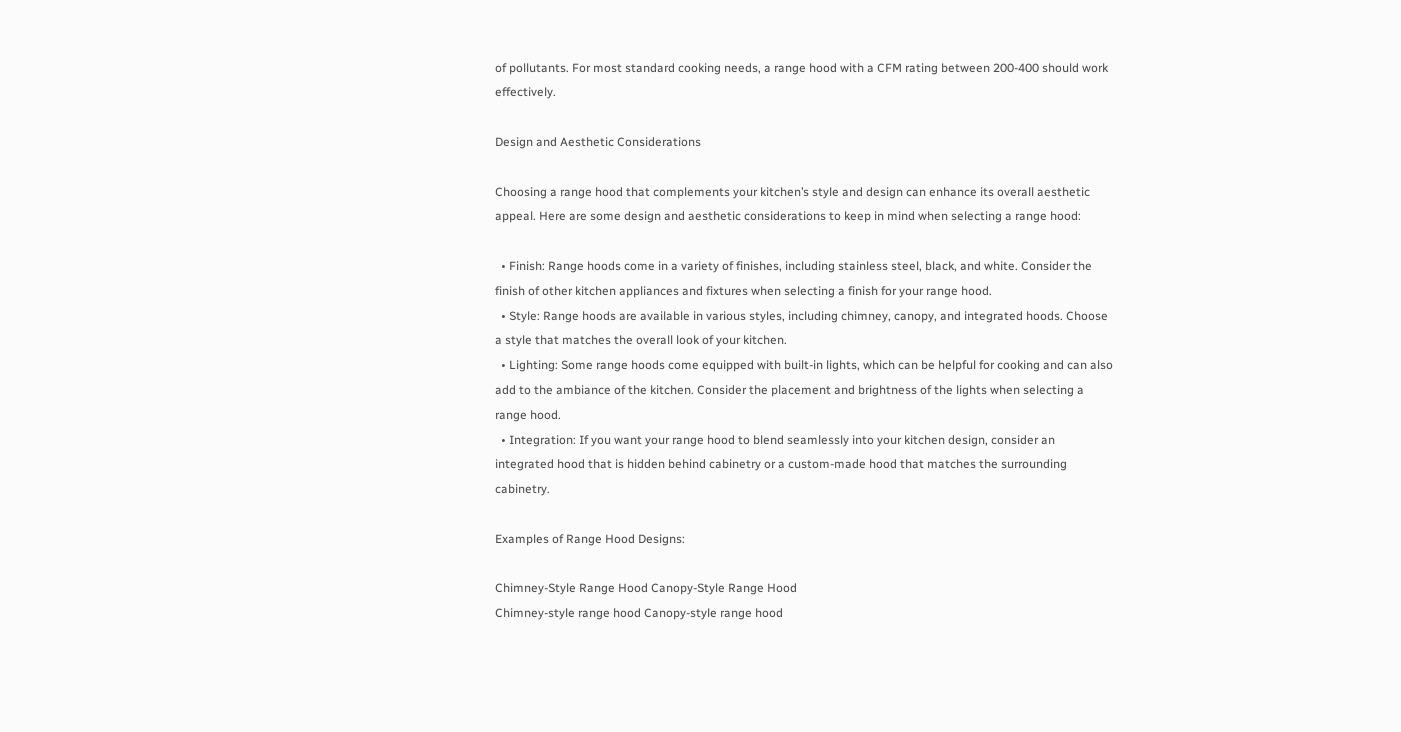of pollutants. For most standard cooking needs, a range hood with a CFM rating between 200-400 should work effectively.

Design and Aesthetic Considerations

Choosing a range hood that complements your kitchen’s style and design can enhance its overall aesthetic appeal. Here are some design and aesthetic considerations to keep in mind when selecting a range hood:

  • Finish: Range hoods come in a variety of finishes, including stainless steel, black, and white. Consider the finish of other kitchen appliances and fixtures when selecting a finish for your range hood.
  • Style: Range hoods are available in various styles, including chimney, canopy, and integrated hoods. Choose a style that matches the overall look of your kitchen.
  • Lighting: Some range hoods come equipped with built-in lights, which can be helpful for cooking and can also add to the ambiance of the kitchen. Consider the placement and brightness of the lights when selecting a range hood.
  • Integration: If you want your range hood to blend seamlessly into your kitchen design, consider an integrated hood that is hidden behind cabinetry or a custom-made hood that matches the surrounding cabinetry.

Examples of Range Hood Designs:

Chimney-Style Range Hood Canopy-Style Range Hood
Chimney-style range hood Canopy-style range hood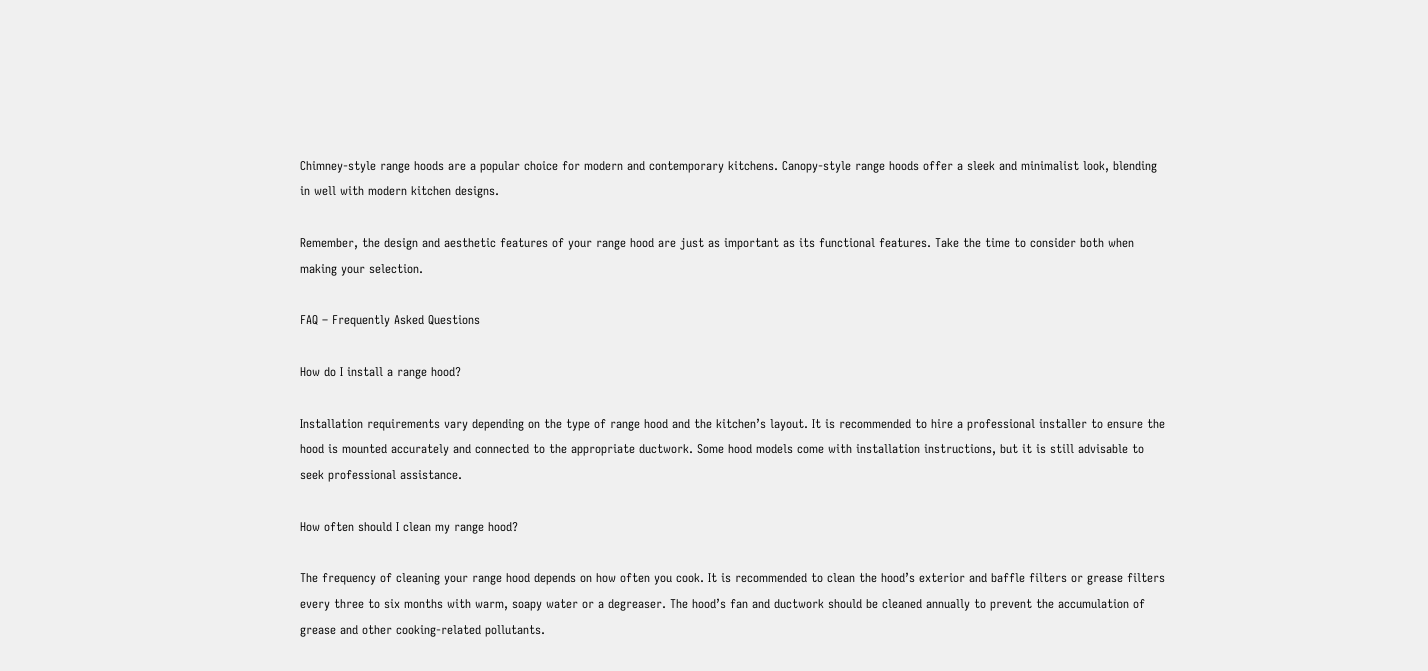Chimney-style range hoods are a popular choice for modern and contemporary kitchens. Canopy-style range hoods offer a sleek and minimalist look, blending in well with modern kitchen designs.

Remember, the design and aesthetic features of your range hood are just as important as its functional features. Take the time to consider both when making your selection.

FAQ – Frequently Asked Questions

How do I install a range hood?

Installation requirements vary depending on the type of range hood and the kitchen’s layout. It is recommended to hire a professional installer to ensure the hood is mounted accurately and connected to the appropriate ductwork. Some hood models come with installation instructions, but it is still advisable to seek professional assistance.

How often should I clean my range hood?

The frequency of cleaning your range hood depends on how often you cook. It is recommended to clean the hood’s exterior and baffle filters or grease filters every three to six months with warm, soapy water or a degreaser. The hood’s fan and ductwork should be cleaned annually to prevent the accumulation of grease and other cooking-related pollutants.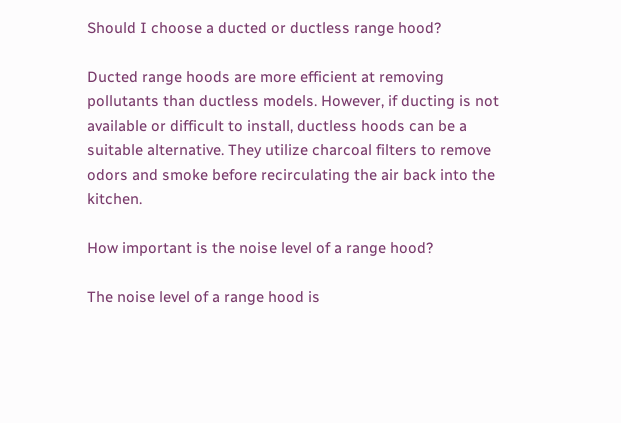Should I choose a ducted or ductless range hood?

Ducted range hoods are more efficient at removing pollutants than ductless models. However, if ducting is not available or difficult to install, ductless hoods can be a suitable alternative. They utilize charcoal filters to remove odors and smoke before recirculating the air back into the kitchen.

How important is the noise level of a range hood?

The noise level of a range hood is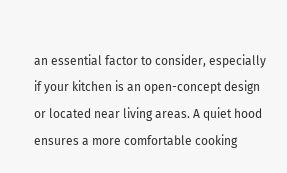an essential factor to consider, especially if your kitchen is an open-concept design or located near living areas. A quiet hood ensures a more comfortable cooking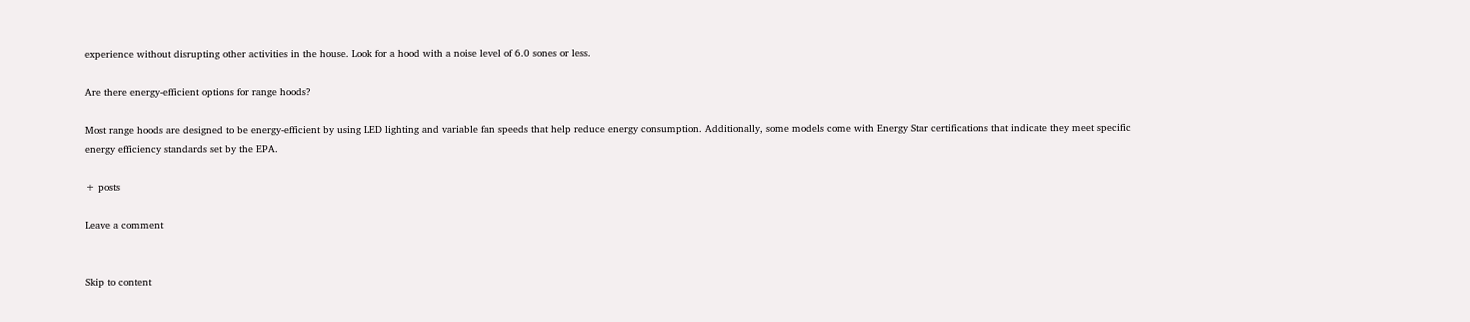experience without disrupting other activities in the house. Look for a hood with a noise level of 6.0 sones or less.

Are there energy-efficient options for range hoods?

Most range hoods are designed to be energy-efficient by using LED lighting and variable fan speeds that help reduce energy consumption. Additionally, some models come with Energy Star certifications that indicate they meet specific energy efficiency standards set by the EPA.

+ posts

Leave a comment


Skip to content